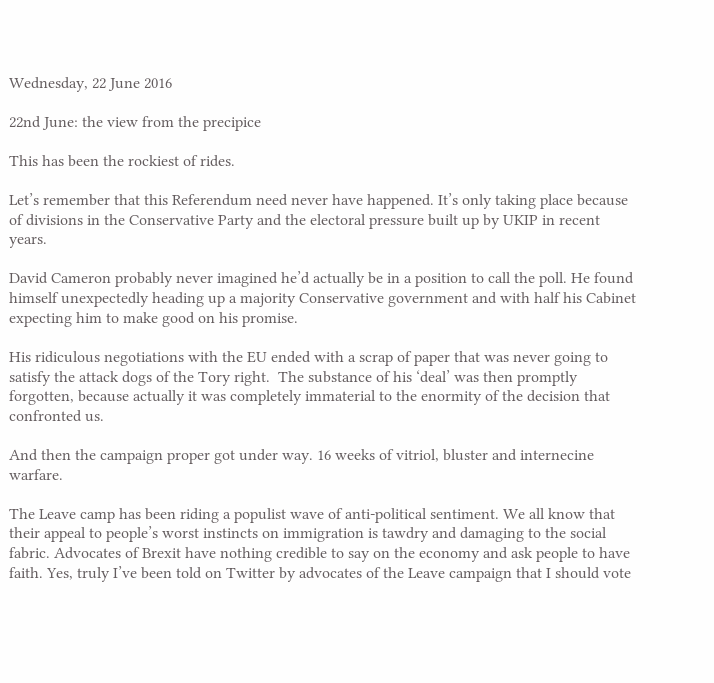Wednesday, 22 June 2016

22nd June: the view from the precipice

This has been the rockiest of rides.

Let’s remember that this Referendum need never have happened. It’s only taking place because of divisions in the Conservative Party and the electoral pressure built up by UKIP in recent years.

David Cameron probably never imagined he’d actually be in a position to call the poll. He found himself unexpectedly heading up a majority Conservative government and with half his Cabinet expecting him to make good on his promise.

His ridiculous negotiations with the EU ended with a scrap of paper that was never going to satisfy the attack dogs of the Tory right.  The substance of his ‘deal’ was then promptly forgotten, because actually it was completely immaterial to the enormity of the decision that confronted us.

And then the campaign proper got under way. 16 weeks of vitriol, bluster and internecine warfare.

The Leave camp has been riding a populist wave of anti-political sentiment. We all know that their appeal to people’s worst instincts on immigration is tawdry and damaging to the social fabric. Advocates of Brexit have nothing credible to say on the economy and ask people to have faith. Yes, truly I’ve been told on Twitter by advocates of the Leave campaign that I should vote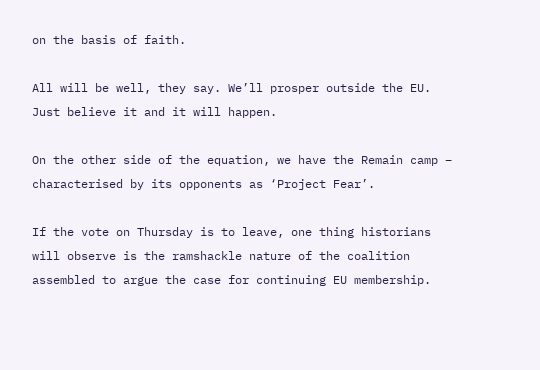on the basis of faith.

All will be well, they say. We’ll prosper outside the EU. Just believe it and it will happen.

On the other side of the equation, we have the Remain camp – characterised by its opponents as ‘Project Fear’.

If the vote on Thursday is to leave, one thing historians will observe is the ramshackle nature of the coalition assembled to argue the case for continuing EU membership.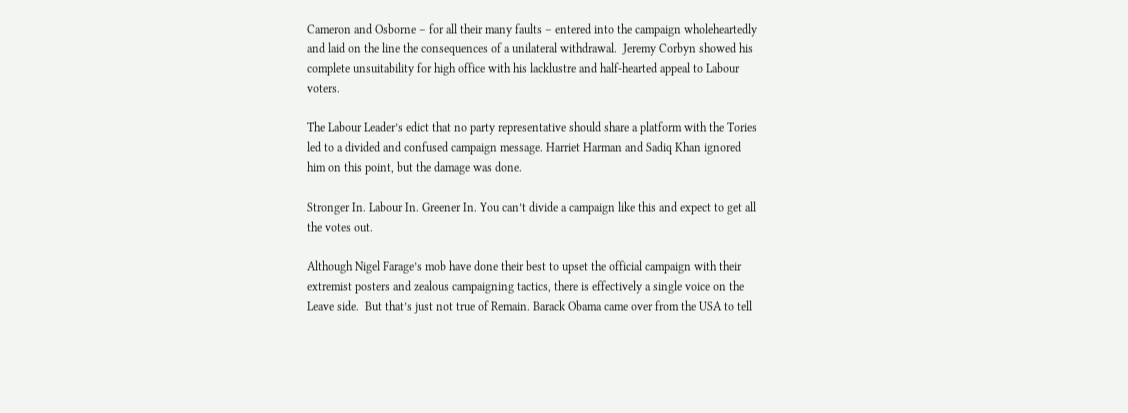Cameron and Osborne – for all their many faults – entered into the campaign wholeheartedly and laid on the line the consequences of a unilateral withdrawal.  Jeremy Corbyn showed his complete unsuitability for high office with his lacklustre and half-hearted appeal to Labour voters.

The Labour Leader’s edict that no party representative should share a platform with the Tories led to a divided and confused campaign message. Harriet Harman and Sadiq Khan ignored him on this point, but the damage was done.

Stronger In. Labour In. Greener In. You can’t divide a campaign like this and expect to get all the votes out.

Although Nigel Farage’s mob have done their best to upset the official campaign with their extremist posters and zealous campaigning tactics, there is effectively a single voice on the Leave side.  But that’s just not true of Remain. Barack Obama came over from the USA to tell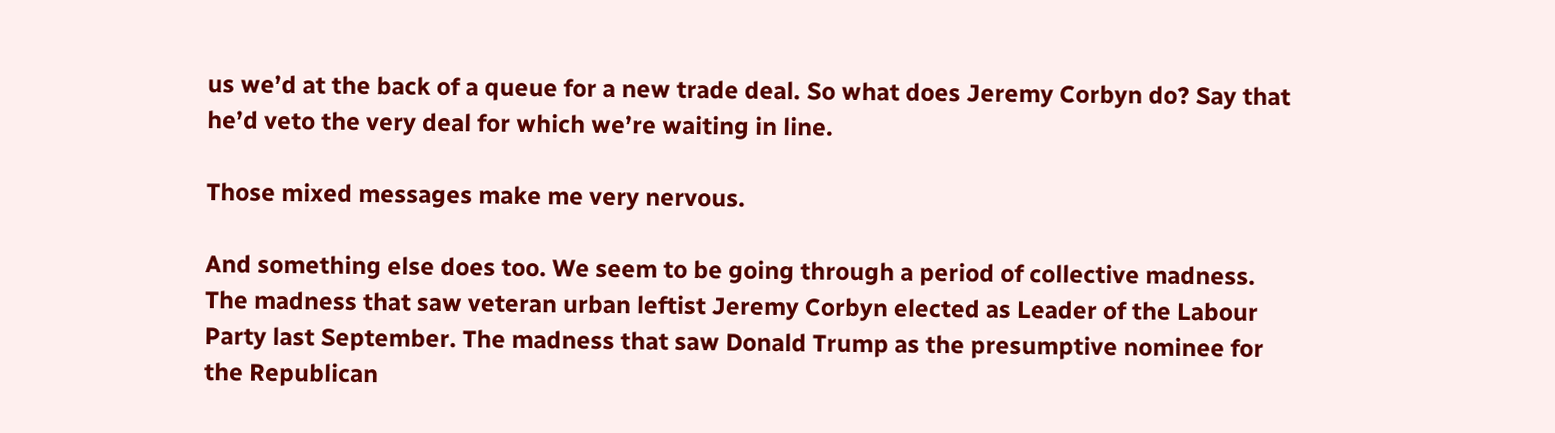us we’d at the back of a queue for a new trade deal. So what does Jeremy Corbyn do? Say that he’d veto the very deal for which we’re waiting in line.

Those mixed messages make me very nervous.

And something else does too. We seem to be going through a period of collective madness. The madness that saw veteran urban leftist Jeremy Corbyn elected as Leader of the Labour Party last September. The madness that saw Donald Trump as the presumptive nominee for the Republican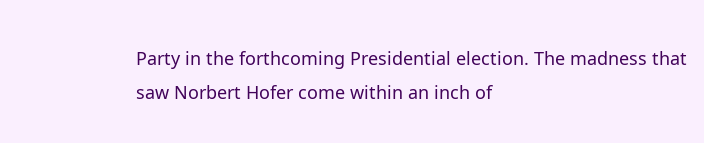Party in the forthcoming Presidential election. The madness that saw Norbert Hofer come within an inch of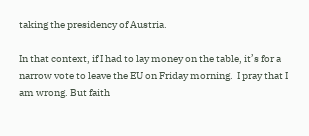taking the presidency of Austria.

In that context, if I had to lay money on the table, it’s for a narrow vote to leave the EU on Friday morning.  I pray that I am wrong. But faith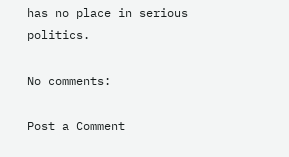has no place in serious politics.

No comments:

Post a Comment